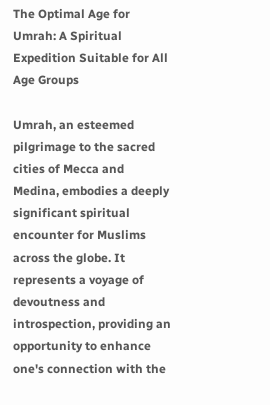The Optimal Age for Umrah: A Spiritual Expedition Suitable for All Age Groups

Umrah, an esteemed pilgrimage to the sacred cities of Mecca and Medina, embodies a deeply significant spiritual encounter for Muslims across the globe. It represents a voyage of devoutness and introspection, providing an opportunity to enhance one's connection with the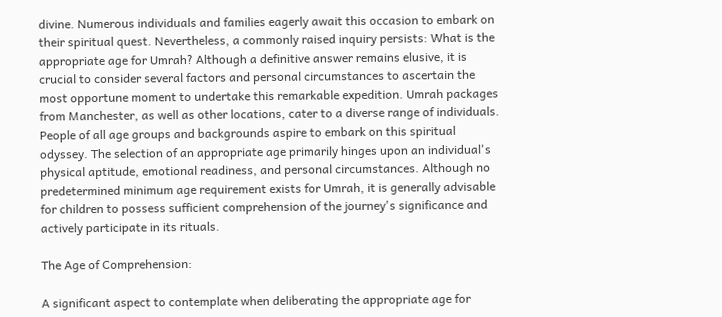divine. Numerous individuals and families eagerly await this occasion to embark on their spiritual quest. Nevertheless, a commonly raised inquiry persists: What is the appropriate age for Umrah? Although a definitive answer remains elusive, it is crucial to consider several factors and personal circumstances to ascertain the most opportune moment to undertake this remarkable expedition. Umrah packages from Manchester, as well as other locations, cater to a diverse range of individuals. People of all age groups and backgrounds aspire to embark on this spiritual odyssey. The selection of an appropriate age primarily hinges upon an individual's physical aptitude, emotional readiness, and personal circumstances. Although no predetermined minimum age requirement exists for Umrah, it is generally advisable for children to possess sufficient comprehension of the journey's significance and actively participate in its rituals.

The Age of Comprehension:

A significant aspect to contemplate when deliberating the appropriate age for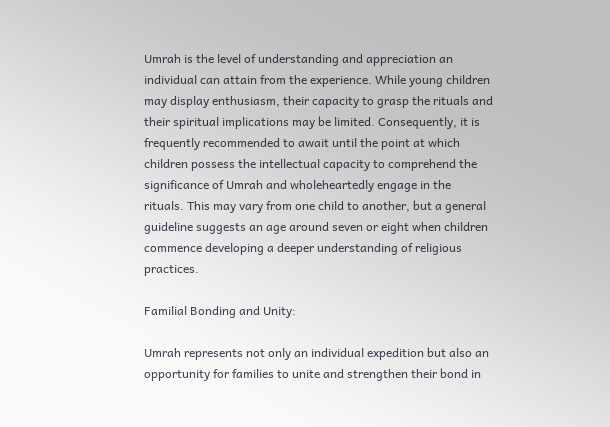Umrah is the level of understanding and appreciation an individual can attain from the experience. While young children may display enthusiasm, their capacity to grasp the rituals and their spiritual implications may be limited. Consequently, it is frequently recommended to await until the point at which children possess the intellectual capacity to comprehend the significance of Umrah and wholeheartedly engage in the rituals. This may vary from one child to another, but a general guideline suggests an age around seven or eight when children commence developing a deeper understanding of religious practices.

Familial Bonding and Unity:

Umrah represents not only an individual expedition but also an opportunity for families to unite and strengthen their bond in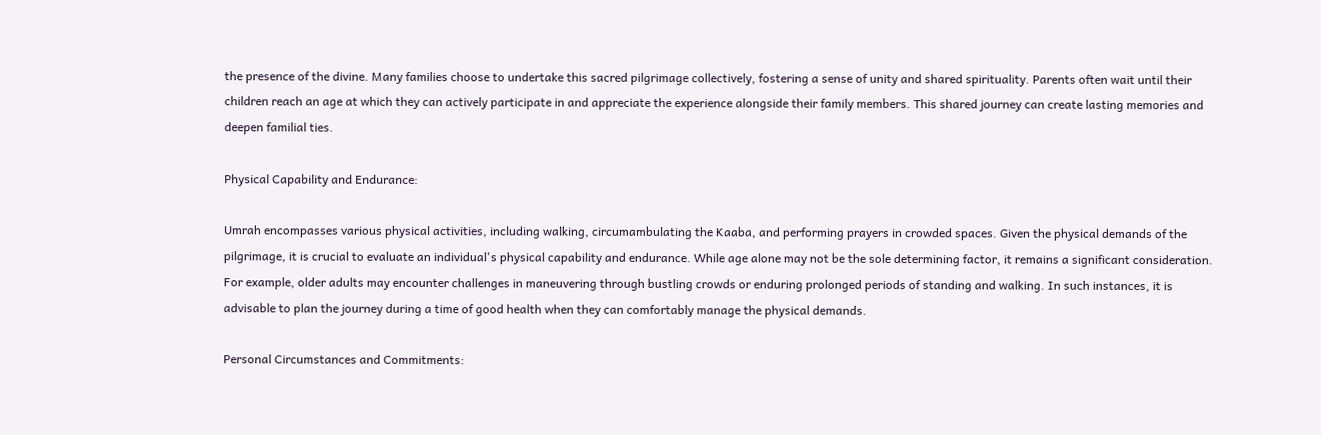the presence of the divine. Many families choose to undertake this sacred pilgrimage collectively, fostering a sense of unity and shared spirituality. Parents often wait until their children reach an age at which they can actively participate in and appreciate the experience alongside their family members. This shared journey can create lasting memories and deepen familial ties.

Physical Capability and Endurance:

Umrah encompasses various physical activities, including walking, circumambulating the Kaaba, and performing prayers in crowded spaces. Given the physical demands of the pilgrimage, it is crucial to evaluate an individual's physical capability and endurance. While age alone may not be the sole determining factor, it remains a significant consideration. For example, older adults may encounter challenges in maneuvering through bustling crowds or enduring prolonged periods of standing and walking. In such instances, it is advisable to plan the journey during a time of good health when they can comfortably manage the physical demands.

Personal Circumstances and Commitments: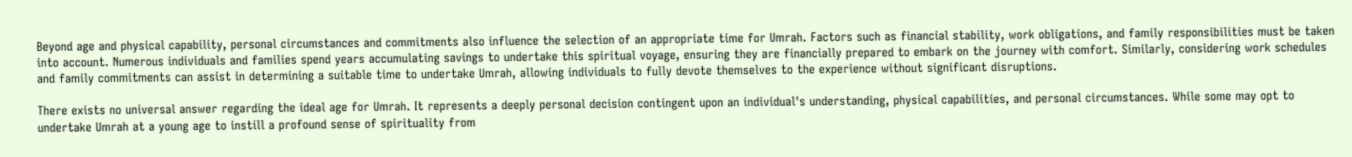Beyond age and physical capability, personal circumstances and commitments also influence the selection of an appropriate time for Umrah. Factors such as financial stability, work obligations, and family responsibilities must be taken into account. Numerous individuals and families spend years accumulating savings to undertake this spiritual voyage, ensuring they are financially prepared to embark on the journey with comfort. Similarly, considering work schedules and family commitments can assist in determining a suitable time to undertake Umrah, allowing individuals to fully devote themselves to the experience without significant disruptions.

There exists no universal answer regarding the ideal age for Umrah. It represents a deeply personal decision contingent upon an individual's understanding, physical capabilities, and personal circumstances. While some may opt to undertake Umrah at a young age to instill a profound sense of spirituality from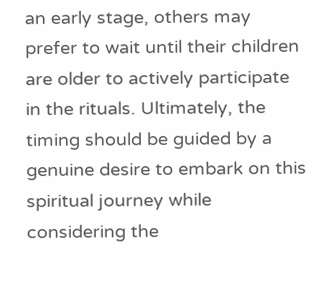an early stage, others may prefer to wait until their children are older to actively participate in the rituals. Ultimately, the timing should be guided by a genuine desire to embark on this spiritual journey while considering the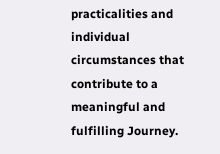practicalities and individual circumstances that contribute to a meaningful and fulfilling Journey.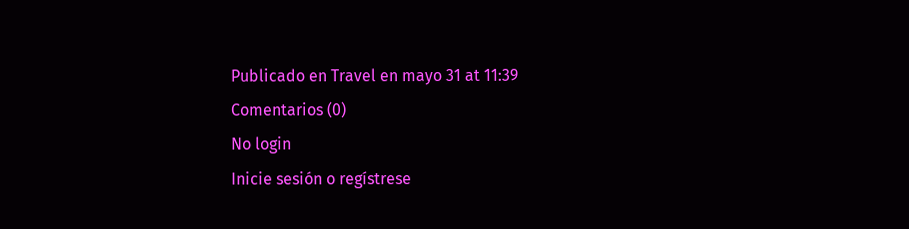Publicado en Travel en mayo 31 at 11:39
Comentarios (0)
No login
Inicie sesión o regístrese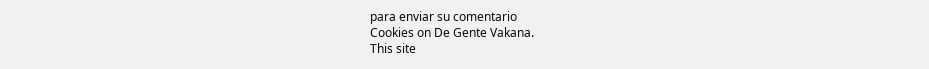para enviar su comentario
Cookies on De Gente Vakana.
This site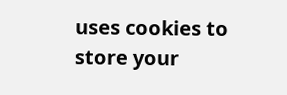uses cookies to store your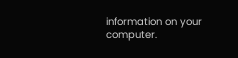information on your computer.